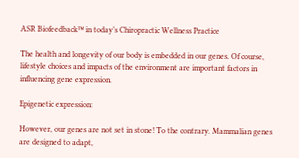ASR Biofeedback™ in today’s Chiropractic Wellness Practice

The health and longevity of our body is embedded in our genes. Of course, lifestyle choices and impacts of the environment are important factors in influencing gene expression.

Epigenetic expression:

However, our genes are not set in stone! To the contrary. Mammalian genes are designed to adapt,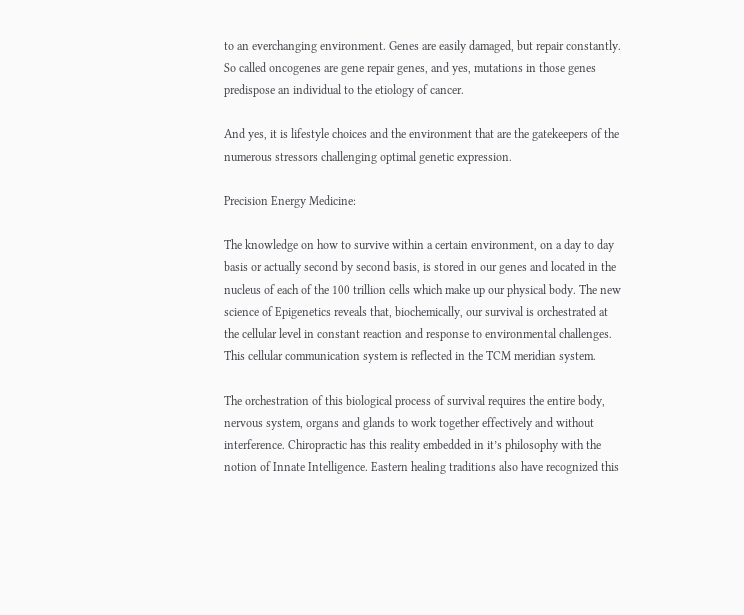to an everchanging environment. Genes are easily damaged, but repair constantly. So called oncogenes are gene repair genes, and yes, mutations in those genes predispose an individual to the etiology of cancer.

And yes, it is lifestyle choices and the environment that are the gatekeepers of the numerous stressors challenging optimal genetic expression.

Precision Energy Medicine:

The knowledge on how to survive within a certain environment, on a day to day basis or actually second by second basis, is stored in our genes and located in the nucleus of each of the 100 trillion cells which make up our physical body. The new science of Epigenetics reveals that, biochemically, our survival is orchestrated at the cellular level in constant reaction and response to environmental challenges. This cellular communication system is reflected in the TCM meridian system.

The orchestration of this biological process of survival requires the entire body, nervous system, organs and glands to work together effectively and without interference. Chiropractic has this reality embedded in it’s philosophy with the notion of Innate Intelligence. Eastern healing traditions also have recognized this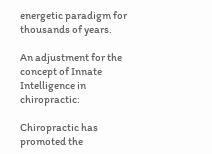energetic paradigm for thousands of years.

An adjustment for the concept of Innate Intelligence in chiropractic:

Chiropractic has promoted the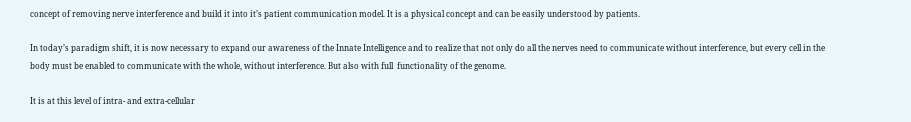concept of removing nerve interference and build it into it’s patient communication model. It is a physical concept and can be easily understood by patients.

In today’s paradigm shift, it is now necessary to expand our awareness of the Innate Intelligence and to realize that not only do all the nerves need to communicate without interference, but every cell in the body must be enabled to communicate with the whole, without interference. But also with full  functionality of the genome.

It is at this level of intra- and extra-cellular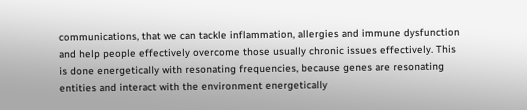communications, that we can tackle inflammation, allergies and immune dysfunction and help people effectively overcome those usually chronic issues effectively. This is done energetically with resonating frequencies, because genes are resonating entities and interact with the environment energetically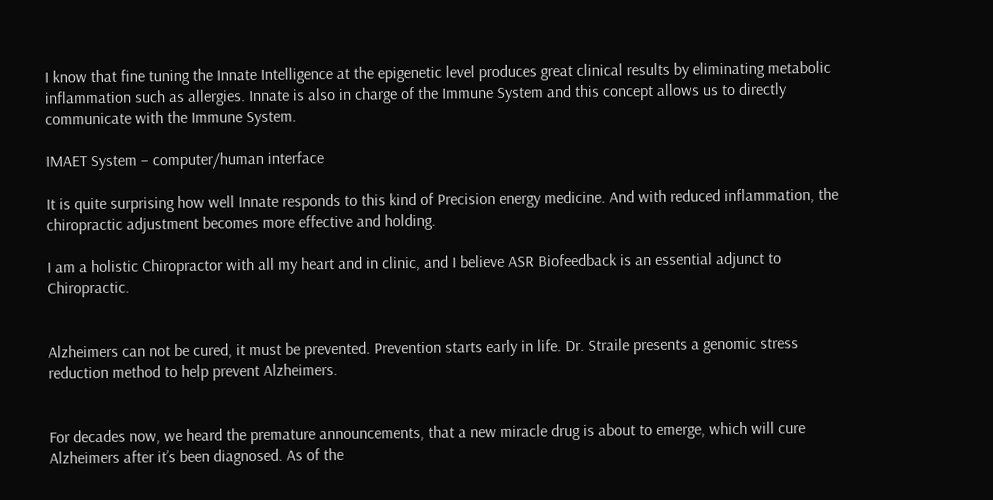I know that fine tuning the Innate Intelligence at the epigenetic level produces great clinical results by eliminating metabolic inflammation such as allergies. Innate is also in charge of the Immune System and this concept allows us to directly communicate with the Immune System.

IMAET System – computer/human interface

It is quite surprising how well Innate responds to this kind of Precision energy medicine. And with reduced inflammation, the chiropractic adjustment becomes more effective and holding.

I am a holistic Chiropractor with all my heart and in clinic, and I believe ASR Biofeedback is an essential adjunct to Chiropractic.


Alzheimers can not be cured, it must be prevented. Prevention starts early in life. Dr. Straile presents a genomic stress reduction method to help prevent Alzheimers.


For decades now, we heard the premature announcements, that a new miracle drug is about to emerge, which will cure Alzheimers after it’s been diagnosed. As of the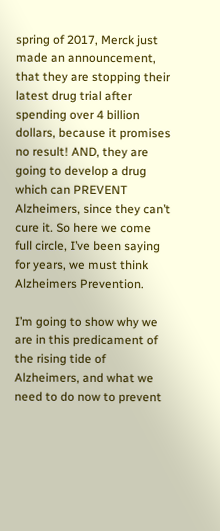spring of 2017, Merck just made an announcement, that they are stopping their latest drug trial after spending over 4 billion dollars, because it promises no result! AND, they are going to develop a drug which can PREVENT Alzheimers, since they can’t cure it. So here we come full circle, I’ve been saying for years, we must think Alzheimers Prevention.

I’m going to show why we are in this predicament of the rising tide of Alzheimers, and what we need to do now to prevent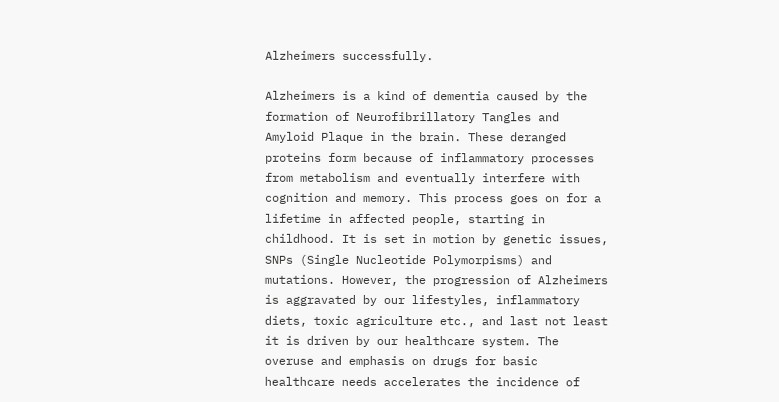Alzheimers successfully.

Alzheimers is a kind of dementia caused by the formation of Neurofibrillatory Tangles and Amyloid Plaque in the brain. These deranged proteins form because of inflammatory processes from metabolism and eventually interfere with cognition and memory. This process goes on for a lifetime in affected people, starting in childhood. It is set in motion by genetic issues, SNPs (Single Nucleotide Polymorpisms) and mutations. However, the progression of Alzheimers is aggravated by our lifestyles, inflammatory diets, toxic agriculture etc., and last not least it is driven by our healthcare system. The overuse and emphasis on drugs for basic healthcare needs accelerates the incidence of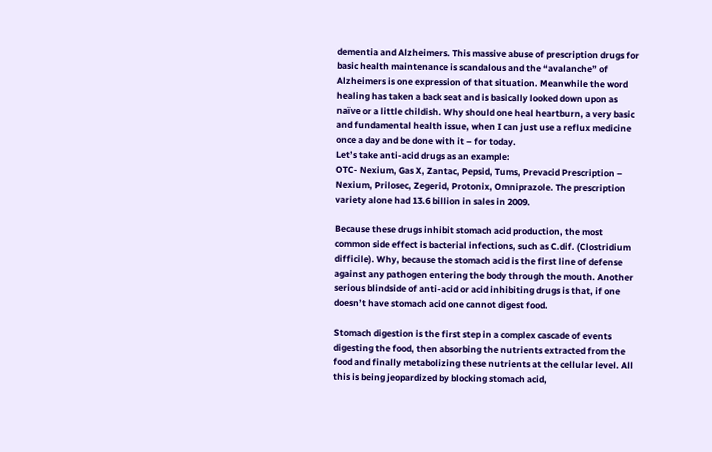dementia and Alzheimers. This massive abuse of prescription drugs for basic health maintenance is scandalous and the “avalanche” of Alzheimers is one expression of that situation. Meanwhile the word healing has taken a back seat and is basically looked down upon as naïve or a little childish. Why should one heal heartburn, a very basic and fundamental health issue, when I can just use a reflux medicine once a day and be done with it – for today.
Let’s take anti-acid drugs as an example:
OTC- Nexium, Gas X, Zantac, Pepsid, Tums, Prevacid Prescription – Nexium, Prilosec, Zegerid, Protonix, Omniprazole. The prescription variety alone had 13.6 billion in sales in 2009.

Because these drugs inhibit stomach acid production, the most common side effect is bacterial infections, such as C.dif. (Clostridium difficile). Why, because the stomach acid is the first line of defense against any pathogen entering the body through the mouth. Another serious blindside of anti-acid or acid inhibiting drugs is that, if one doesn’t have stomach acid one cannot digest food.

Stomach digestion is the first step in a complex cascade of events digesting the food, then absorbing the nutrients extracted from the food and finally metabolizing these nutrients at the cellular level. All this is being jeopardized by blocking stomach acid,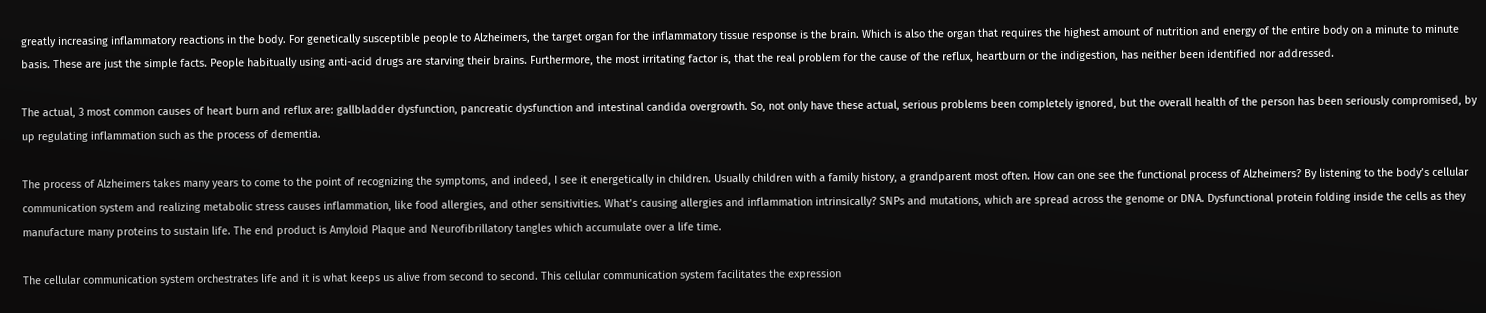greatly increasing inflammatory reactions in the body. For genetically susceptible people to Alzheimers, the target organ for the inflammatory tissue response is the brain. Which is also the organ that requires the highest amount of nutrition and energy of the entire body on a minute to minute basis. These are just the simple facts. People habitually using anti-acid drugs are starving their brains. Furthermore, the most irritating factor is, that the real problem for the cause of the reflux, heartburn or the indigestion, has neither been identified nor addressed.

The actual, 3 most common causes of heart burn and reflux are: gallbladder dysfunction, pancreatic dysfunction and intestinal candida overgrowth. So, not only have these actual, serious problems been completely ignored, but the overall health of the person has been seriously compromised, by up regulating inflammation such as the process of dementia.

The process of Alzheimers takes many years to come to the point of recognizing the symptoms, and indeed, I see it energetically in children. Usually children with a family history, a grandparent most often. How can one see the functional process of Alzheimers? By listening to the body’s cellular communication system and realizing metabolic stress causes inflammation, like food allergies, and other sensitivities. What’s causing allergies and inflammation intrinsically? SNPs and mutations, which are spread across the genome or DNA. Dysfunctional protein folding inside the cells as they manufacture many proteins to sustain life. The end product is Amyloid Plaque and Neurofibrillatory tangles which accumulate over a life time.

The cellular communication system orchestrates life and it is what keeps us alive from second to second. This cellular communication system facilitates the expression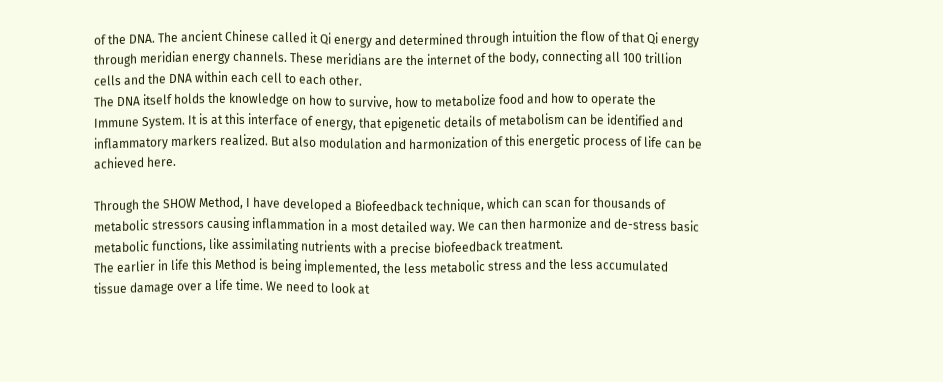of the DNA. The ancient Chinese called it Qi energy and determined through intuition the flow of that Qi energy through meridian energy channels. These meridians are the internet of the body, connecting all 100 trillion cells and the DNA within each cell to each other.
The DNA itself holds the knowledge on how to survive, how to metabolize food and how to operate the Immune System. It is at this interface of energy, that epigenetic details of metabolism can be identified and inflammatory markers realized. But also modulation and harmonization of this energetic process of life can be achieved here.

Through the SHOW Method, I have developed a Biofeedback technique, which can scan for thousands of metabolic stressors causing inflammation in a most detailed way. We can then harmonize and de-stress basic metabolic functions, like assimilating nutrients with a precise biofeedback treatment.
The earlier in life this Method is being implemented, the less metabolic stress and the less accumulated tissue damage over a life time. We need to look at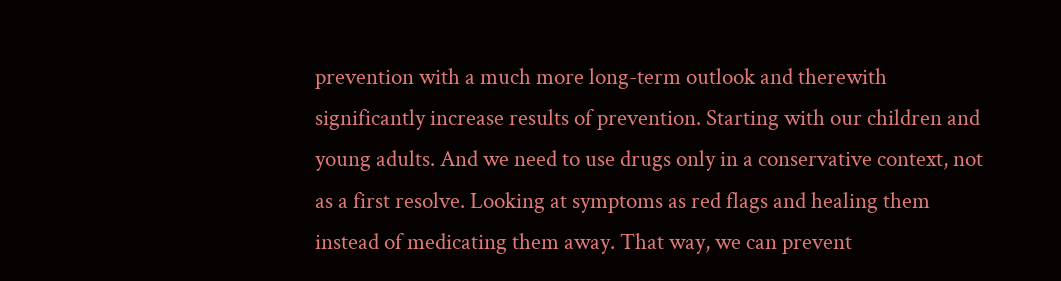prevention with a much more long-term outlook and therewith significantly increase results of prevention. Starting with our children and young adults. And we need to use drugs only in a conservative context, not as a first resolve. Looking at symptoms as red flags and healing them instead of medicating them away. That way, we can prevent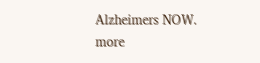Alzheimers NOW.
more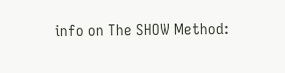info on The SHOW Method: